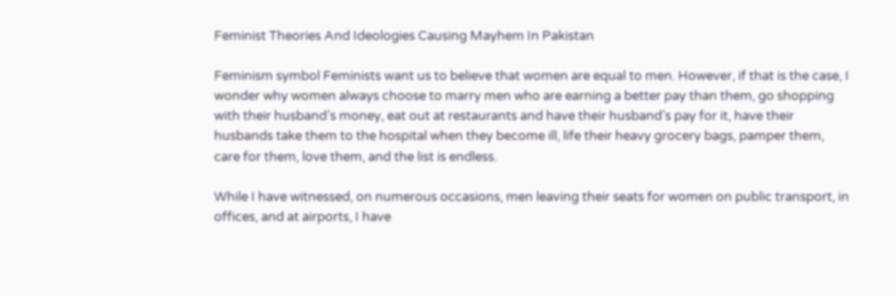Feminist Theories And Ideologies Causing Mayhem In Pakistan

Feminism symbol Feminists want us to believe that women are equal to men. However, if that is the case, I wonder why women always choose to marry men who are earning a better pay than them, go shopping with their husband’s money, eat out at restaurants and have their husband’s pay for it, have their husbands take them to the hospital when they become ill, life their heavy grocery bags, pamper them, care for them, love them, and the list is endless.

While I have witnessed, on numerous occasions, men leaving their seats for women on public transport, in offices, and at airports, I have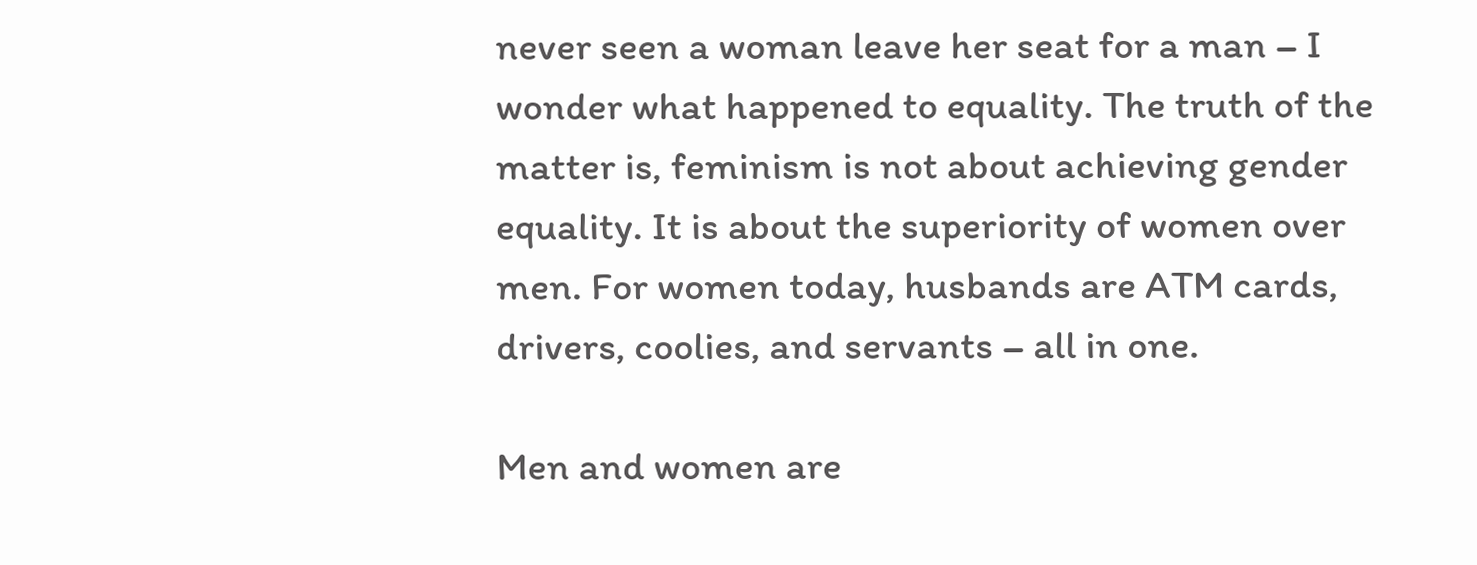never seen a woman leave her seat for a man – I wonder what happened to equality. The truth of the matter is, feminism is not about achieving gender equality. It is about the superiority of women over men. For women today, husbands are ATM cards, drivers, coolies, and servants – all in one.

Men and women are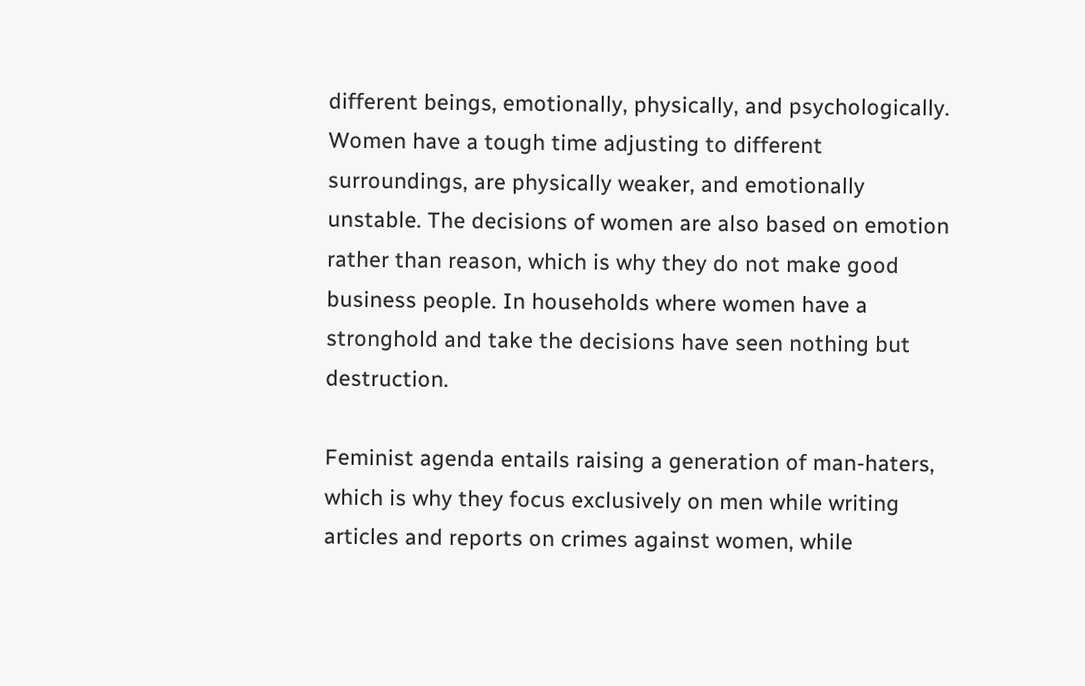different beings, emotionally, physically, and psychologically. Women have a tough time adjusting to different surroundings, are physically weaker, and emotionally unstable. The decisions of women are also based on emotion rather than reason, which is why they do not make good business people. In households where women have a stronghold and take the decisions have seen nothing but destruction.

Feminist agenda entails raising a generation of man-haters, which is why they focus exclusively on men while writing articles and reports on crimes against women, while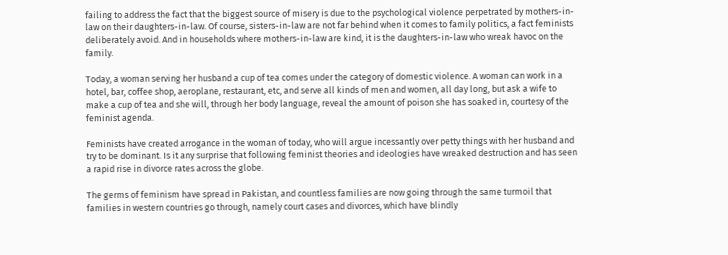failing to address the fact that the biggest source of misery is due to the psychological violence perpetrated by mothers-in-law on their daughters-in-law. Of course, sisters-in-law are not far behind when it comes to family politics, a fact feminists deliberately avoid. And in households where mothers-in-law are kind, it is the daughters-in-law who wreak havoc on the family.

Today, a woman serving her husband a cup of tea comes under the category of domestic violence. A woman can work in a hotel, bar, coffee shop, aeroplane, restaurant, etc, and serve all kinds of men and women, all day long, but ask a wife to make a cup of tea and she will, through her body language, reveal the amount of poison she has soaked in, courtesy of the feminist agenda.

Feminists have created arrogance in the woman of today, who will argue incessantly over petty things with her husband and try to be dominant. Is it any surprise that following feminist theories and ideologies have wreaked destruction and has seen a rapid rise in divorce rates across the globe.

The germs of feminism have spread in Pakistan, and countless families are now going through the same turmoil that families in western countries go through, namely court cases and divorces, which have blindly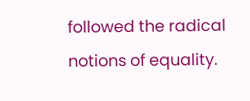followed the radical notions of equality.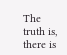The truth is, there is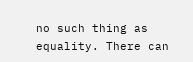no such thing as equality. There can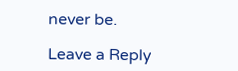never be.

Leave a Reply